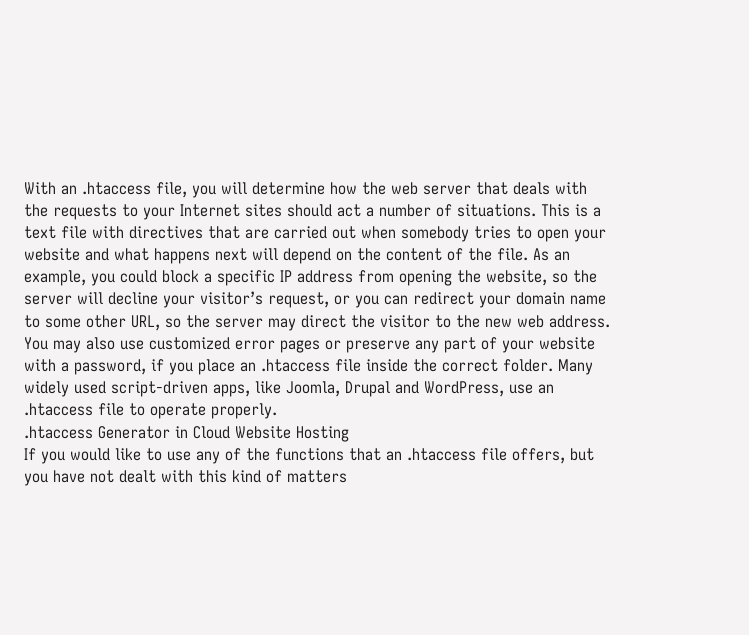With an .htaccess file, you will determine how the web server that deals with the requests to your Internet sites should act a number of situations. This is a text file with directives that are carried out when somebody tries to open your website and what happens next will depend on the content of the file. As an example, you could block a specific IP address from opening the website, so the server will decline your visitor’s request, or you can redirect your domain name to some other URL, so the server may direct the visitor to the new web address. You may also use customized error pages or preserve any part of your website with a password, if you place an .htaccess file inside the correct folder. Many widely used script-driven apps, like Joomla, Drupal and WordPress, use an .htaccess file to operate properly.
.htaccess Generator in Cloud Website Hosting
If you would like to use any of the functions that an .htaccess file offers, but you have not dealt with this kind of matters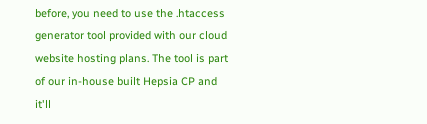before, you need to use the .htaccess generator tool provided with our cloud website hosting plans. The tool is part of our in-house built Hepsia CP and it'll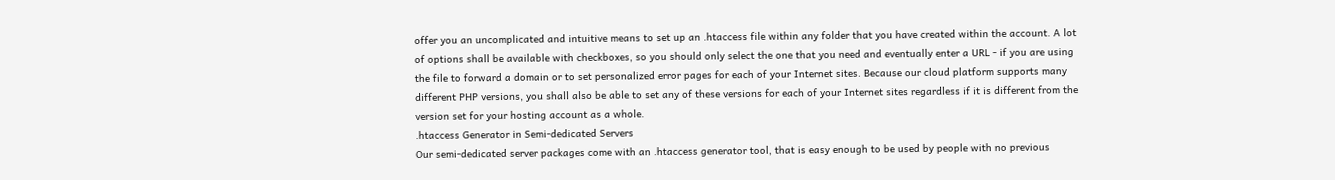offer you an uncomplicated and intuitive means to set up an .htaccess file within any folder that you have created within the account. A lot of options shall be available with checkboxes, so you should only select the one that you need and eventually enter a URL - if you are using the file to forward a domain or to set personalized error pages for each of your Internet sites. Because our cloud platform supports many different PHP versions, you shall also be able to set any of these versions for each of your Internet sites regardless if it is different from the version set for your hosting account as a whole.
.htaccess Generator in Semi-dedicated Servers
Our semi-dedicated server packages come with an .htaccess generator tool, that is easy enough to be used by people with no previous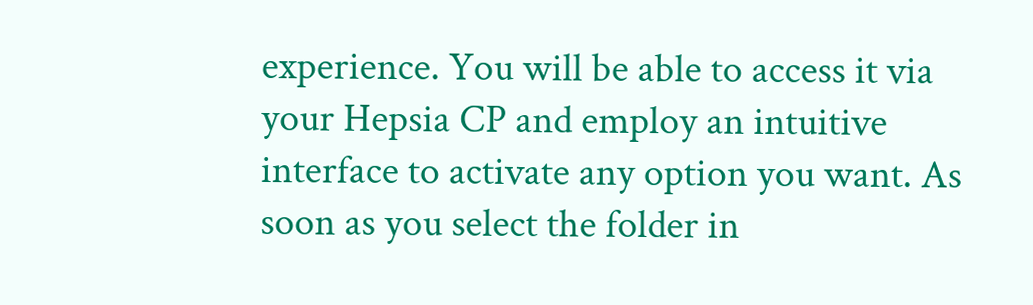experience. You will be able to access it via your Hepsia CP and employ an intuitive interface to activate any option you want. As soon as you select the folder in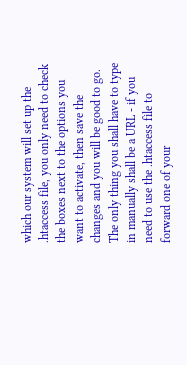which our system will set up the .htaccess file, you only need to check the boxes next to the options you want to activate, then save the changes and you will be good to go. The only thing you shall have to type in manually shall be a URL - if you need to use the .htaccess file to forward one of your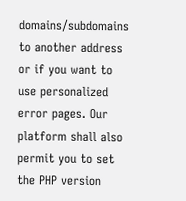domains/subdomains to another address or if you want to use personalized error pages. Our platform shall also permit you to set the PHP version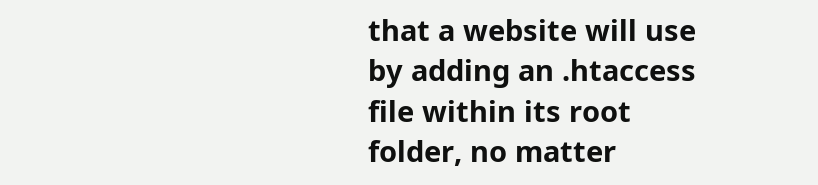that a website will use by adding an .htaccess file within its root folder, no matter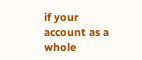if your account as a whole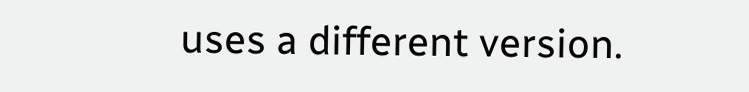uses a different version.